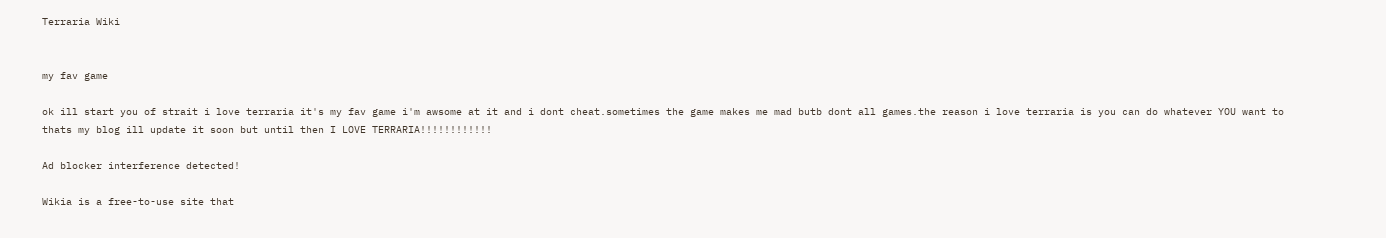Terraria Wiki


my fav game

ok ill start you of strait i love terraria it's my fav game i'm awsome at it and i dont cheat.sometimes the game makes me mad butb dont all games.the reason i love terraria is you can do whatever YOU want to thats my blog ill update it soon but until then I LOVE TERRARIA!!!!!!!!!!!!

Ad blocker interference detected!

Wikia is a free-to-use site that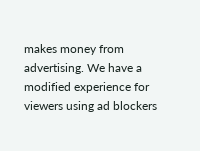makes money from advertising. We have a modified experience for viewers using ad blockers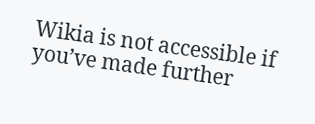Wikia is not accessible if you’ve made further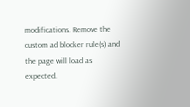modifications. Remove the custom ad blocker rule(s) and the page will load as expected.